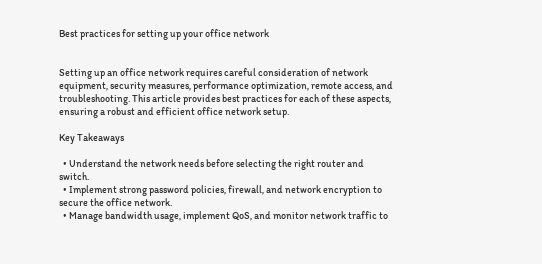Best practices for setting up your office network


Setting up an office network requires careful consideration of network equipment, security measures, performance optimization, remote access, and troubleshooting. This article provides best practices for each of these aspects, ensuring a robust and efficient office network setup.

Key Takeaways

  • Understand the network needs before selecting the right router and switch.
  • Implement strong password policies, firewall, and network encryption to secure the office network.
  • Manage bandwidth usage, implement QoS, and monitor network traffic to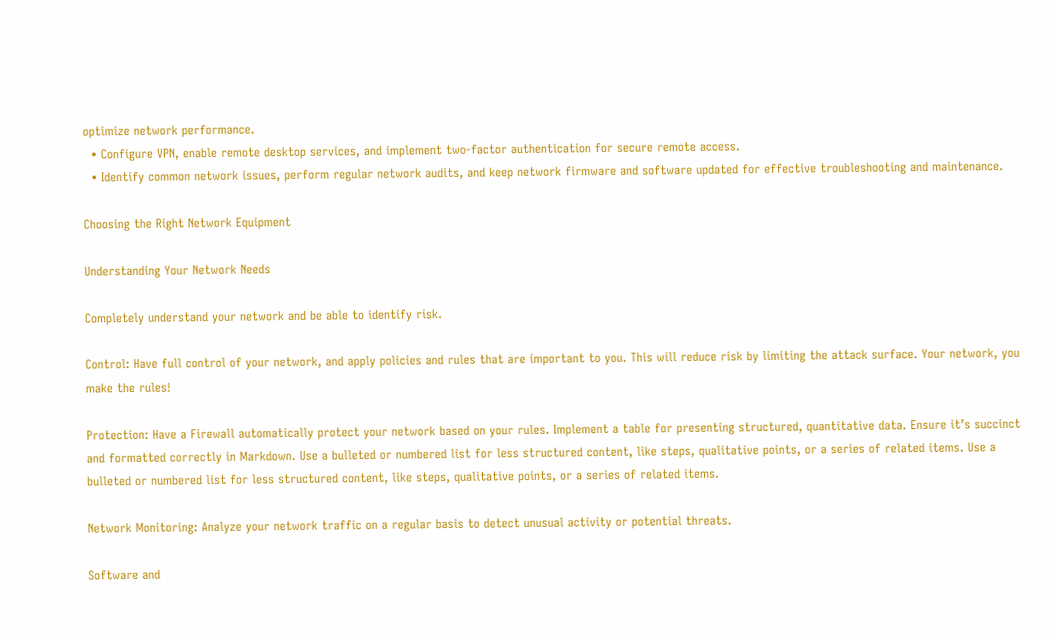optimize network performance.
  • Configure VPN, enable remote desktop services, and implement two-factor authentication for secure remote access.
  • Identify common network issues, perform regular network audits, and keep network firmware and software updated for effective troubleshooting and maintenance.

Choosing the Right Network Equipment

Understanding Your Network Needs

Completely understand your network and be able to identify risk.

Control: Have full control of your network, and apply policies and rules that are important to you. This will reduce risk by limiting the attack surface. Your network, you make the rules!

Protection: Have a Firewall automatically protect your network based on your rules. Implement a table for presenting structured, quantitative data. Ensure it’s succinct and formatted correctly in Markdown. Use a bulleted or numbered list for less structured content, like steps, qualitative points, or a series of related items. Use a bulleted or numbered list for less structured content, like steps, qualitative points, or a series of related items.

Network Monitoring: Analyze your network traffic on a regular basis to detect unusual activity or potential threats.

Software and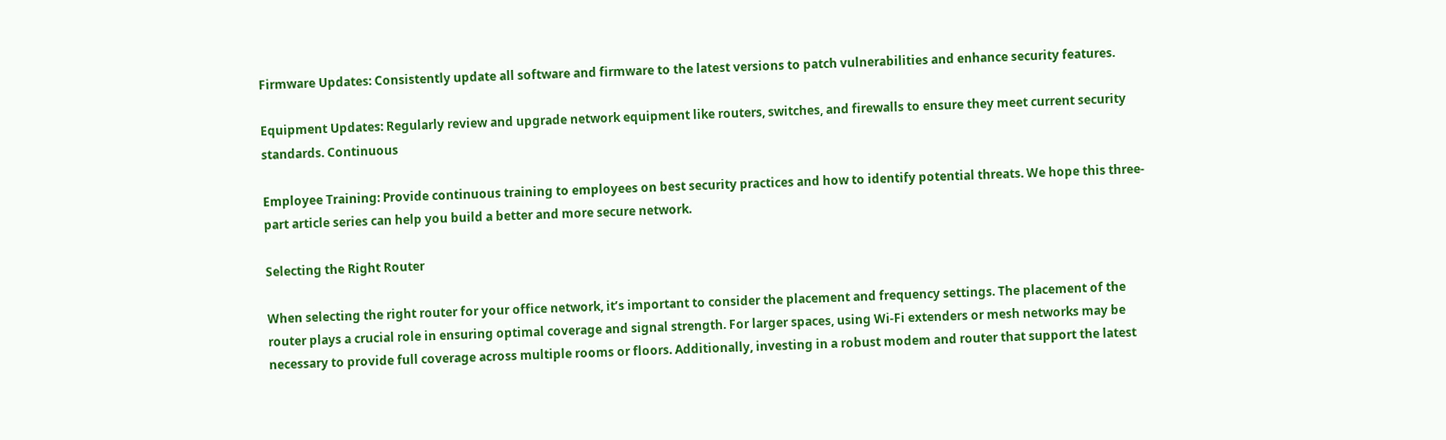Firmware Updates: Consistently update all software and firmware to the latest versions to patch vulnerabilities and enhance security features.

Equipment Updates: Regularly review and upgrade network equipment like routers, switches, and firewalls to ensure they meet current security standards. Continuous

Employee Training: Provide continuous training to employees on best security practices and how to identify potential threats. We hope this three-part article series can help you build a better and more secure network.

Selecting the Right Router

When selecting the right router for your office network, it’s important to consider the placement and frequency settings. The placement of the router plays a crucial role in ensuring optimal coverage and signal strength. For larger spaces, using Wi-Fi extenders or mesh networks may be necessary to provide full coverage across multiple rooms or floors. Additionally, investing in a robust modem and router that support the latest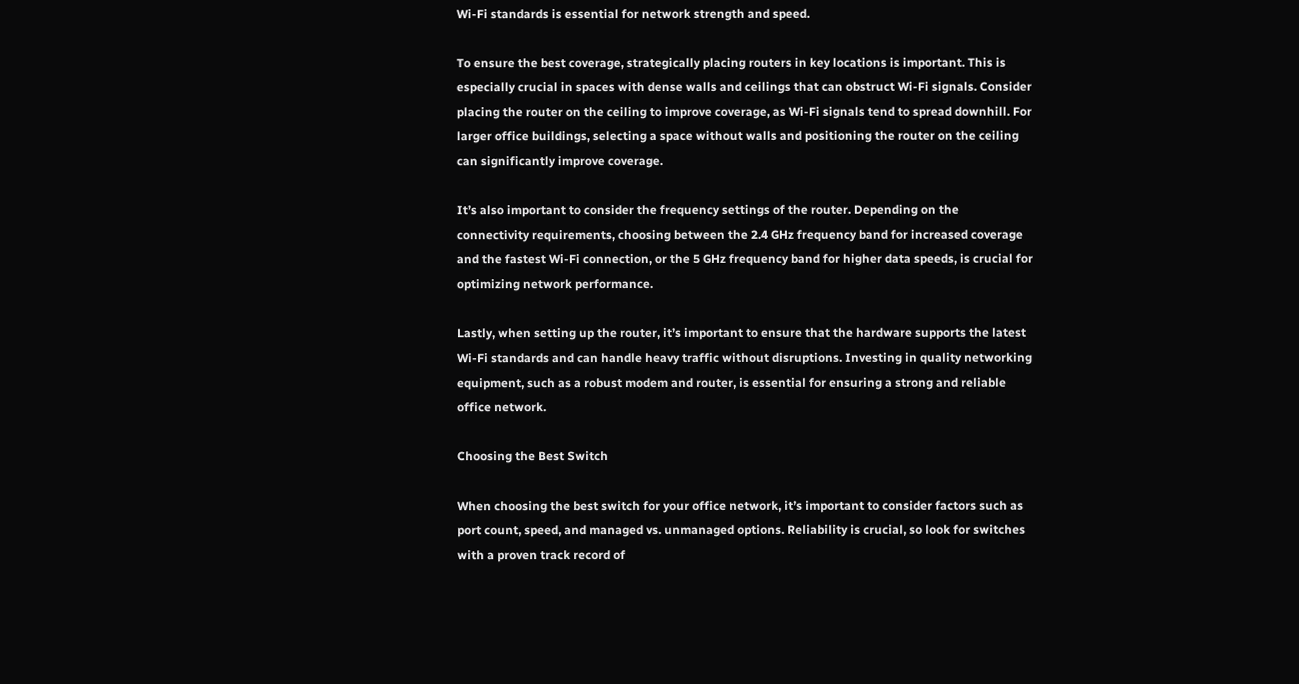Wi-Fi standards is essential for network strength and speed.

To ensure the best coverage, strategically placing routers in key locations is important. This is especially crucial in spaces with dense walls and ceilings that can obstruct Wi-Fi signals. Consider placing the router on the ceiling to improve coverage, as Wi-Fi signals tend to spread downhill. For larger office buildings, selecting a space without walls and positioning the router on the ceiling can significantly improve coverage.

It’s also important to consider the frequency settings of the router. Depending on the connectivity requirements, choosing between the 2.4 GHz frequency band for increased coverage and the fastest Wi-Fi connection, or the 5 GHz frequency band for higher data speeds, is crucial for optimizing network performance.

Lastly, when setting up the router, it’s important to ensure that the hardware supports the latest Wi-Fi standards and can handle heavy traffic without disruptions. Investing in quality networking equipment, such as a robust modem and router, is essential for ensuring a strong and reliable office network.

Choosing the Best Switch

When choosing the best switch for your office network, it’s important to consider factors such as port count, speed, and managed vs. unmanaged options. Reliability is crucial, so look for switches with a proven track record of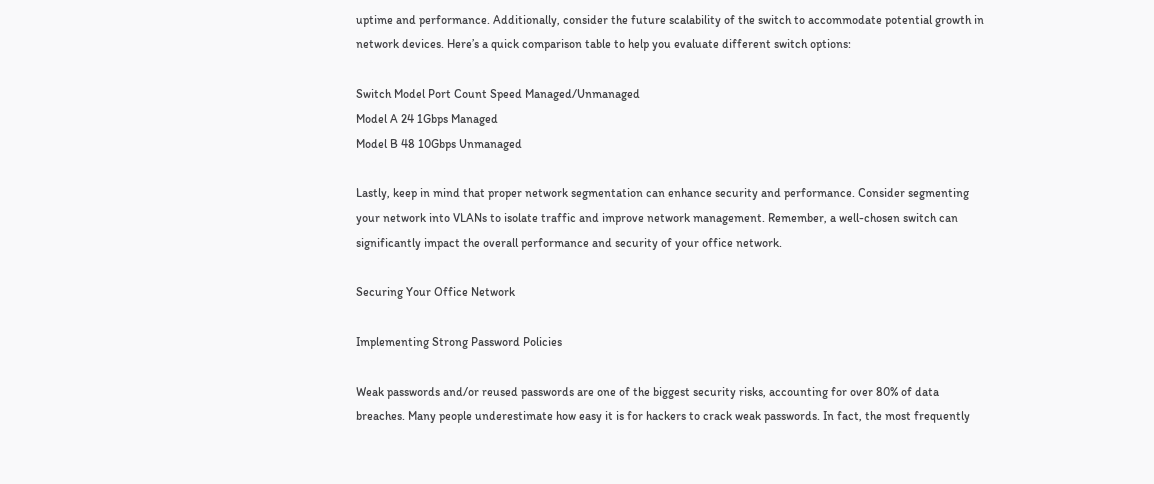uptime and performance. Additionally, consider the future scalability of the switch to accommodate potential growth in network devices. Here’s a quick comparison table to help you evaluate different switch options:

Switch Model Port Count Speed Managed/Unmanaged
Model A 24 1Gbps Managed
Model B 48 10Gbps Unmanaged

Lastly, keep in mind that proper network segmentation can enhance security and performance. Consider segmenting your network into VLANs to isolate traffic and improve network management. Remember, a well-chosen switch can significantly impact the overall performance and security of your office network.

Securing Your Office Network

Implementing Strong Password Policies

Weak passwords and/or reused passwords are one of the biggest security risks, accounting for over 80% of data breaches. Many people underestimate how easy it is for hackers to crack weak passwords. In fact, the most frequently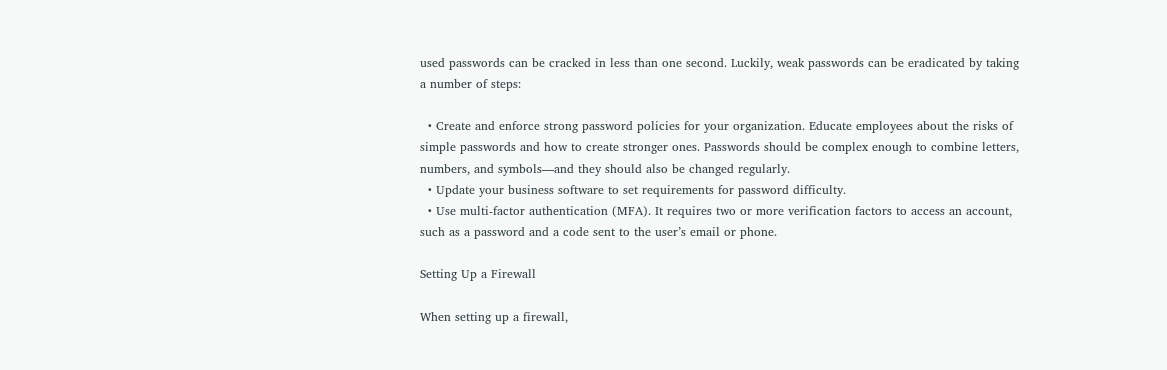used passwords can be cracked in less than one second. Luckily, weak passwords can be eradicated by taking a number of steps:

  • Create and enforce strong password policies for your organization. Educate employees about the risks of simple passwords and how to create stronger ones. Passwords should be complex enough to combine letters, numbers, and symbols—and they should also be changed regularly.
  • Update your business software to set requirements for password difficulty.
  • Use multi-factor authentication (MFA). It requires two or more verification factors to access an account, such as a password and a code sent to the user’s email or phone.

Setting Up a Firewall

When setting up a firewall,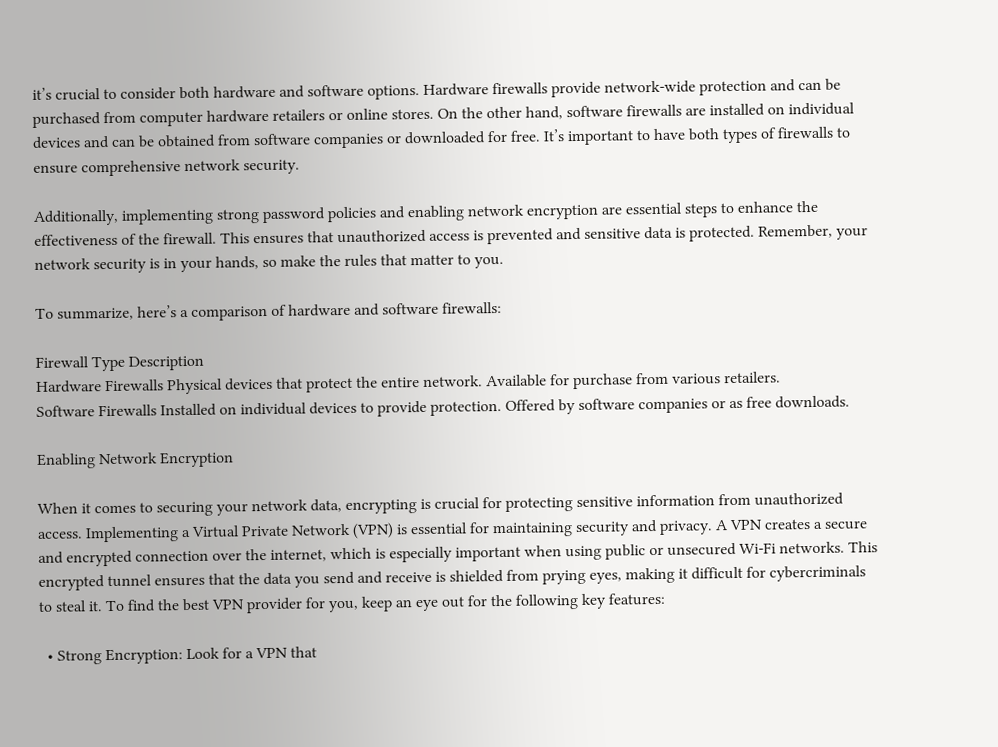it’s crucial to consider both hardware and software options. Hardware firewalls provide network-wide protection and can be purchased from computer hardware retailers or online stores. On the other hand, software firewalls are installed on individual devices and can be obtained from software companies or downloaded for free. It’s important to have both types of firewalls to ensure comprehensive network security.

Additionally, implementing strong password policies and enabling network encryption are essential steps to enhance the effectiveness of the firewall. This ensures that unauthorized access is prevented and sensitive data is protected. Remember, your network security is in your hands, so make the rules that matter to you.

To summarize, here’s a comparison of hardware and software firewalls:

Firewall Type Description
Hardware Firewalls Physical devices that protect the entire network. Available for purchase from various retailers.
Software Firewalls Installed on individual devices to provide protection. Offered by software companies or as free downloads.

Enabling Network Encryption

When it comes to securing your network data, encrypting is crucial for protecting sensitive information from unauthorized access. Implementing a Virtual Private Network (VPN) is essential for maintaining security and privacy. A VPN creates a secure and encrypted connection over the internet, which is especially important when using public or unsecured Wi-Fi networks. This encrypted tunnel ensures that the data you send and receive is shielded from prying eyes, making it difficult for cybercriminals to steal it. To find the best VPN provider for you, keep an eye out for the following key features:

  • Strong Encryption: Look for a VPN that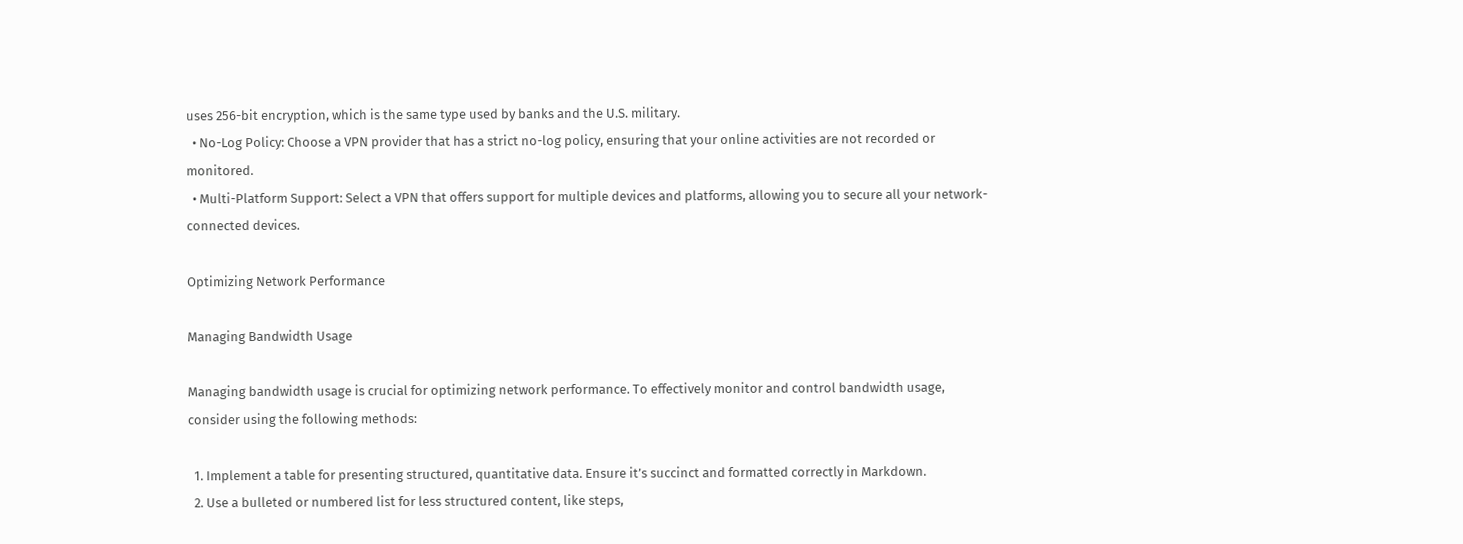uses 256-bit encryption, which is the same type used by banks and the U.S. military.
  • No-Log Policy: Choose a VPN provider that has a strict no-log policy, ensuring that your online activities are not recorded or monitored.
  • Multi-Platform Support: Select a VPN that offers support for multiple devices and platforms, allowing you to secure all your network-connected devices.

Optimizing Network Performance

Managing Bandwidth Usage

Managing bandwidth usage is crucial for optimizing network performance. To effectively monitor and control bandwidth usage, consider using the following methods:

  1. Implement a table for presenting structured, quantitative data. Ensure it’s succinct and formatted correctly in Markdown.
  2. Use a bulleted or numbered list for less structured content, like steps,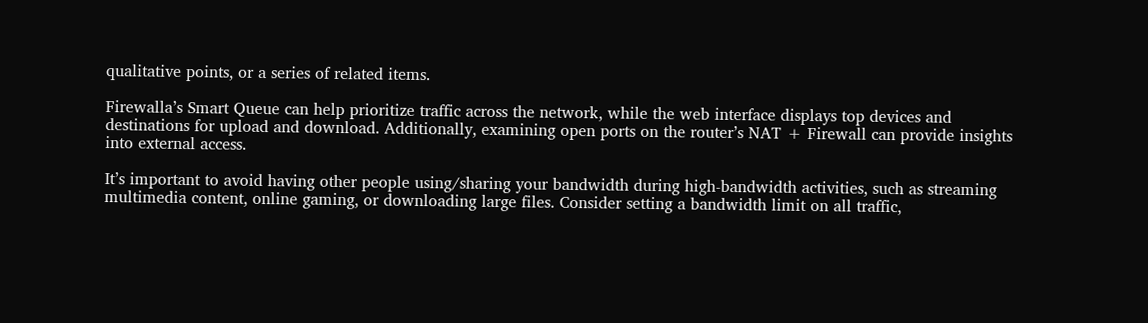qualitative points, or a series of related items.

Firewalla’s Smart Queue can help prioritize traffic across the network, while the web interface displays top devices and destinations for upload and download. Additionally, examining open ports on the router’s NAT + Firewall can provide insights into external access.

It’s important to avoid having other people using/sharing your bandwidth during high-bandwidth activities, such as streaming multimedia content, online gaming, or downloading large files. Consider setting a bandwidth limit on all traffic,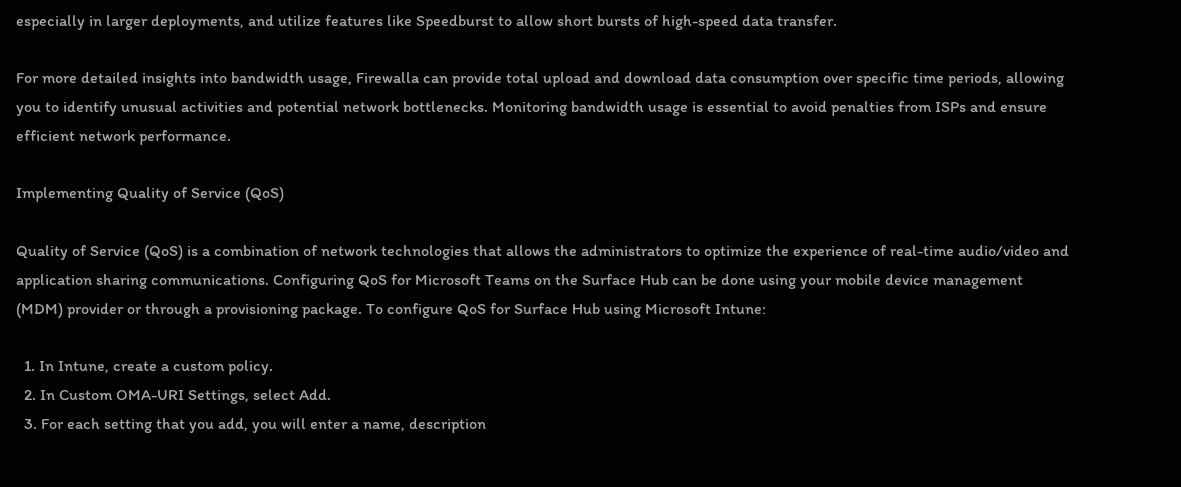especially in larger deployments, and utilize features like Speedburst to allow short bursts of high-speed data transfer.

For more detailed insights into bandwidth usage, Firewalla can provide total upload and download data consumption over specific time periods, allowing you to identify unusual activities and potential network bottlenecks. Monitoring bandwidth usage is essential to avoid penalties from ISPs and ensure efficient network performance.

Implementing Quality of Service (QoS)

Quality of Service (QoS) is a combination of network technologies that allows the administrators to optimize the experience of real-time audio/video and application sharing communications. Configuring QoS for Microsoft Teams on the Surface Hub can be done using your mobile device management (MDM) provider or through a provisioning package. To configure QoS for Surface Hub using Microsoft Intune:

  1. In Intune, create a custom policy.
  2. In Custom OMA-URI Settings, select Add.
  3. For each setting that you add, you will enter a name, description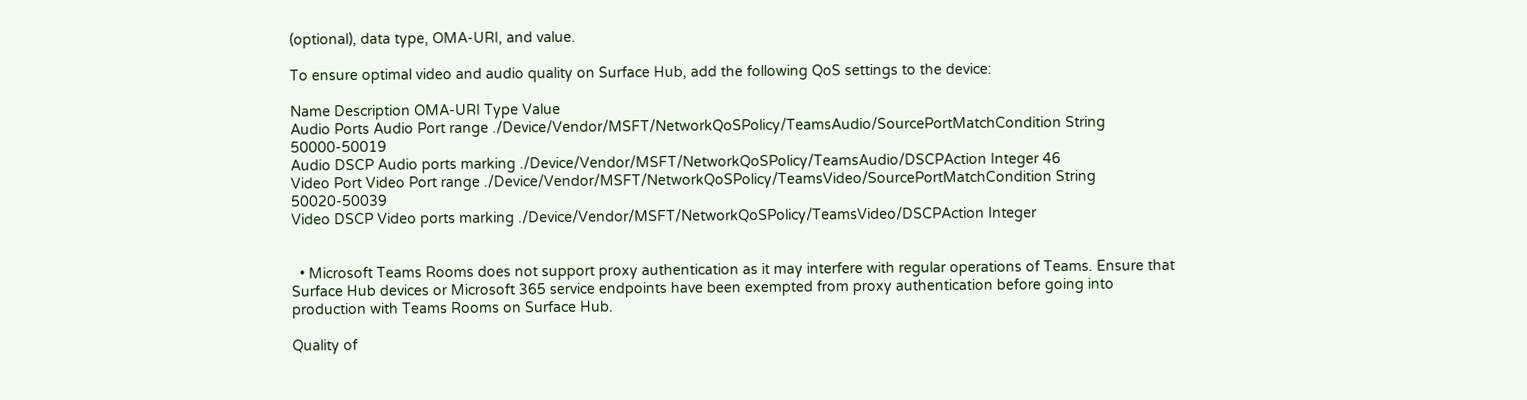(optional), data type, OMA-URI, and value.

To ensure optimal video and audio quality on Surface Hub, add the following QoS settings to the device:

Name Description OMA-URI Type Value
Audio Ports Audio Port range ./Device/Vendor/MSFT/NetworkQoSPolicy/TeamsAudio/SourcePortMatchCondition String 50000-50019
Audio DSCP Audio ports marking ./Device/Vendor/MSFT/NetworkQoSPolicy/TeamsAudio/DSCPAction Integer 46
Video Port Video Port range ./Device/Vendor/MSFT/NetworkQoSPolicy/TeamsVideo/SourcePortMatchCondition String 50020-50039
Video DSCP Video ports marking ./Device/Vendor/MSFT/NetworkQoSPolicy/TeamsVideo/DSCPAction Integer


  • Microsoft Teams Rooms does not support proxy authentication as it may interfere with regular operations of Teams. Ensure that Surface Hub devices or Microsoft 365 service endpoints have been exempted from proxy authentication before going into production with Teams Rooms on Surface Hub.

Quality of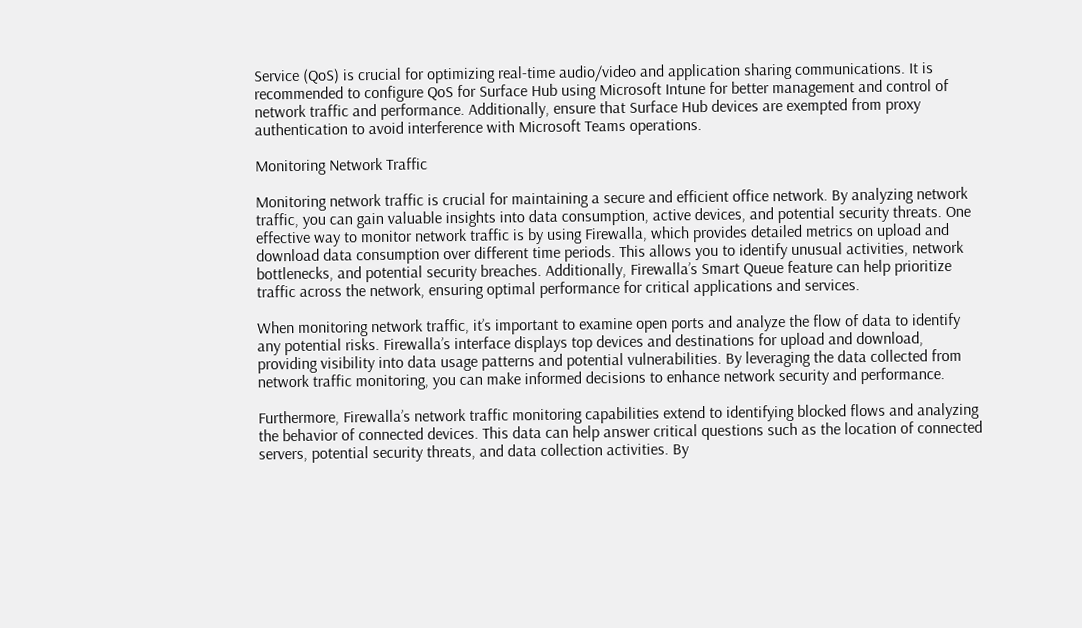Service (QoS) is crucial for optimizing real-time audio/video and application sharing communications. It is recommended to configure QoS for Surface Hub using Microsoft Intune for better management and control of network traffic and performance. Additionally, ensure that Surface Hub devices are exempted from proxy authentication to avoid interference with Microsoft Teams operations.

Monitoring Network Traffic

Monitoring network traffic is crucial for maintaining a secure and efficient office network. By analyzing network traffic, you can gain valuable insights into data consumption, active devices, and potential security threats. One effective way to monitor network traffic is by using Firewalla, which provides detailed metrics on upload and download data consumption over different time periods. This allows you to identify unusual activities, network bottlenecks, and potential security breaches. Additionally, Firewalla’s Smart Queue feature can help prioritize traffic across the network, ensuring optimal performance for critical applications and services.

When monitoring network traffic, it’s important to examine open ports and analyze the flow of data to identify any potential risks. Firewalla’s interface displays top devices and destinations for upload and download, providing visibility into data usage patterns and potential vulnerabilities. By leveraging the data collected from network traffic monitoring, you can make informed decisions to enhance network security and performance.

Furthermore, Firewalla’s network traffic monitoring capabilities extend to identifying blocked flows and analyzing the behavior of connected devices. This data can help answer critical questions such as the location of connected servers, potential security threats, and data collection activities. By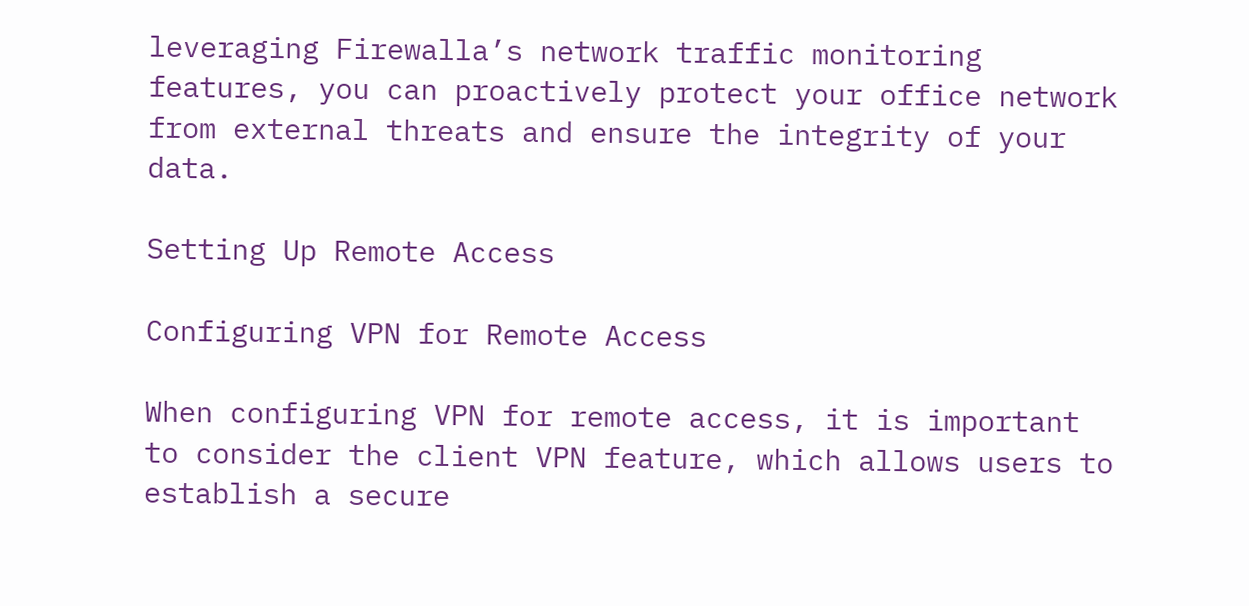leveraging Firewalla’s network traffic monitoring features, you can proactively protect your office network from external threats and ensure the integrity of your data.

Setting Up Remote Access

Configuring VPN for Remote Access

When configuring VPN for remote access, it is important to consider the client VPN feature, which allows users to establish a secure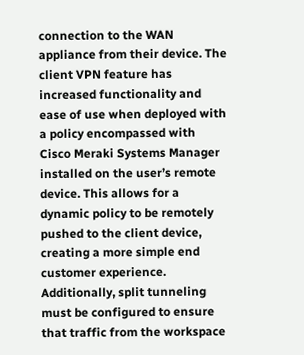connection to the WAN appliance from their device. The client VPN feature has increased functionality and ease of use when deployed with a policy encompassed with Cisco Meraki Systems Manager installed on the user’s remote device. This allows for a dynamic policy to be remotely pushed to the client device, creating a more simple end customer experience. Additionally, split tunneling must be configured to ensure that traffic from the workspace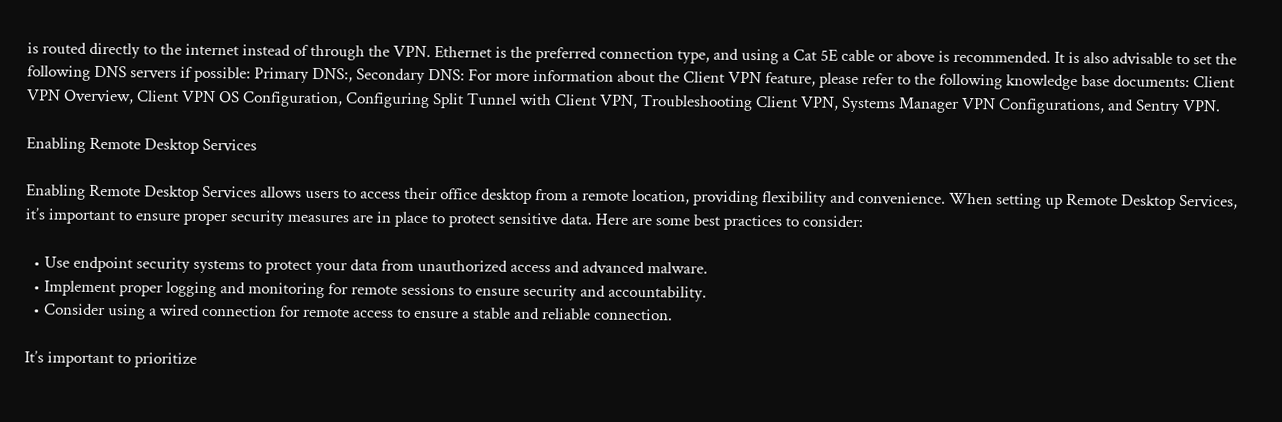is routed directly to the internet instead of through the VPN. Ethernet is the preferred connection type, and using a Cat 5E cable or above is recommended. It is also advisable to set the following DNS servers if possible: Primary DNS:, Secondary DNS: For more information about the Client VPN feature, please refer to the following knowledge base documents: Client VPN Overview, Client VPN OS Configuration, Configuring Split Tunnel with Client VPN, Troubleshooting Client VPN, Systems Manager VPN Configurations, and Sentry VPN.

Enabling Remote Desktop Services

Enabling Remote Desktop Services allows users to access their office desktop from a remote location, providing flexibility and convenience. When setting up Remote Desktop Services, it’s important to ensure proper security measures are in place to protect sensitive data. Here are some best practices to consider:

  • Use endpoint security systems to protect your data from unauthorized access and advanced malware.
  • Implement proper logging and monitoring for remote sessions to ensure security and accountability.
  • Consider using a wired connection for remote access to ensure a stable and reliable connection.

It’s important to prioritize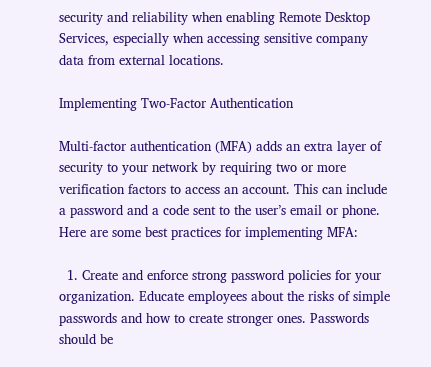security and reliability when enabling Remote Desktop Services, especially when accessing sensitive company data from external locations.

Implementing Two-Factor Authentication

Multi-factor authentication (MFA) adds an extra layer of security to your network by requiring two or more verification factors to access an account. This can include a password and a code sent to the user’s email or phone. Here are some best practices for implementing MFA:

  1. Create and enforce strong password policies for your organization. Educate employees about the risks of simple passwords and how to create stronger ones. Passwords should be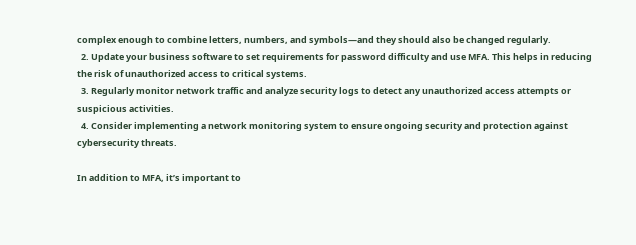complex enough to combine letters, numbers, and symbols—and they should also be changed regularly.
  2. Update your business software to set requirements for password difficulty and use MFA. This helps in reducing the risk of unauthorized access to critical systems.
  3. Regularly monitor network traffic and analyze security logs to detect any unauthorized access attempts or suspicious activities.
  4. Consider implementing a network monitoring system to ensure ongoing security and protection against cybersecurity threats.

In addition to MFA, it’s important to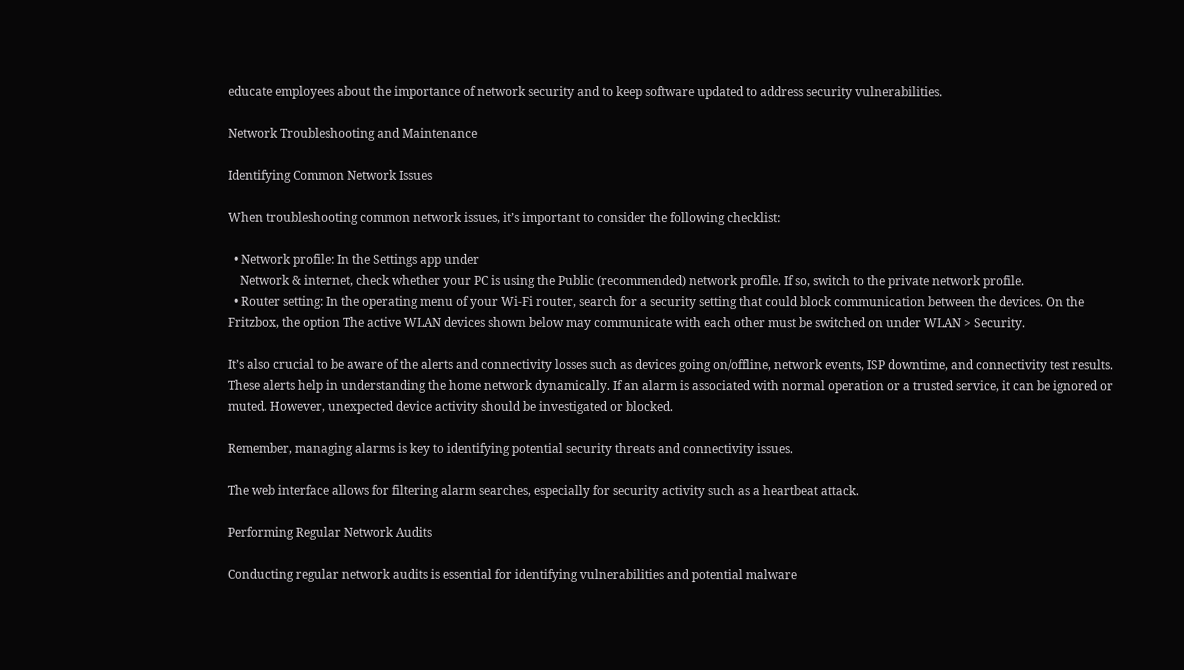educate employees about the importance of network security and to keep software updated to address security vulnerabilities.

Network Troubleshooting and Maintenance

Identifying Common Network Issues

When troubleshooting common network issues, it’s important to consider the following checklist:

  • Network profile: In the Settings app under
    Network & internet, check whether your PC is using the Public (recommended) network profile. If so, switch to the private network profile.
  • Router setting: In the operating menu of your Wi-Fi router, search for a security setting that could block communication between the devices. On the Fritzbox, the option The active WLAN devices shown below may communicate with each other must be switched on under WLAN > Security.

It’s also crucial to be aware of the alerts and connectivity losses such as devices going on/offline, network events, ISP downtime, and connectivity test results. These alerts help in understanding the home network dynamically. If an alarm is associated with normal operation or a trusted service, it can be ignored or muted. However, unexpected device activity should be investigated or blocked.

Remember, managing alarms is key to identifying potential security threats and connectivity issues.

The web interface allows for filtering alarm searches, especially for security activity such as a heartbeat attack.

Performing Regular Network Audits

Conducting regular network audits is essential for identifying vulnerabilities and potential malware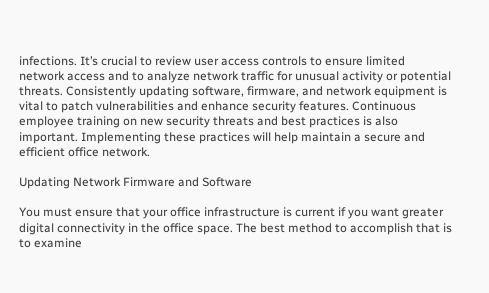infections. It’s crucial to review user access controls to ensure limited network access and to analyze network traffic for unusual activity or potential threats. Consistently updating software, firmware, and network equipment is vital to patch vulnerabilities and enhance security features. Continuous employee training on new security threats and best practices is also important. Implementing these practices will help maintain a secure and efficient office network.

Updating Network Firmware and Software

You must ensure that your office infrastructure is current if you want greater digital connectivity in the office space. The best method to accomplish that is to examine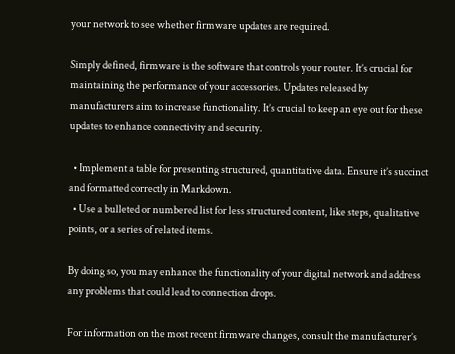your network to see whether firmware updates are required.

Simply defined, firmware is the software that controls your router. It’s crucial for maintaining the performance of your accessories. Updates released by manufacturers aim to increase functionality. It’s crucial to keep an eye out for these updates to enhance connectivity and security.

  • Implement a table for presenting structured, quantitative data. Ensure it’s succinct and formatted correctly in Markdown.
  • Use a bulleted or numbered list for less structured content, like steps, qualitative points, or a series of related items.

By doing so, you may enhance the functionality of your digital network and address any problems that could lead to connection drops.

For information on the most recent firmware changes, consult the manufacturer’s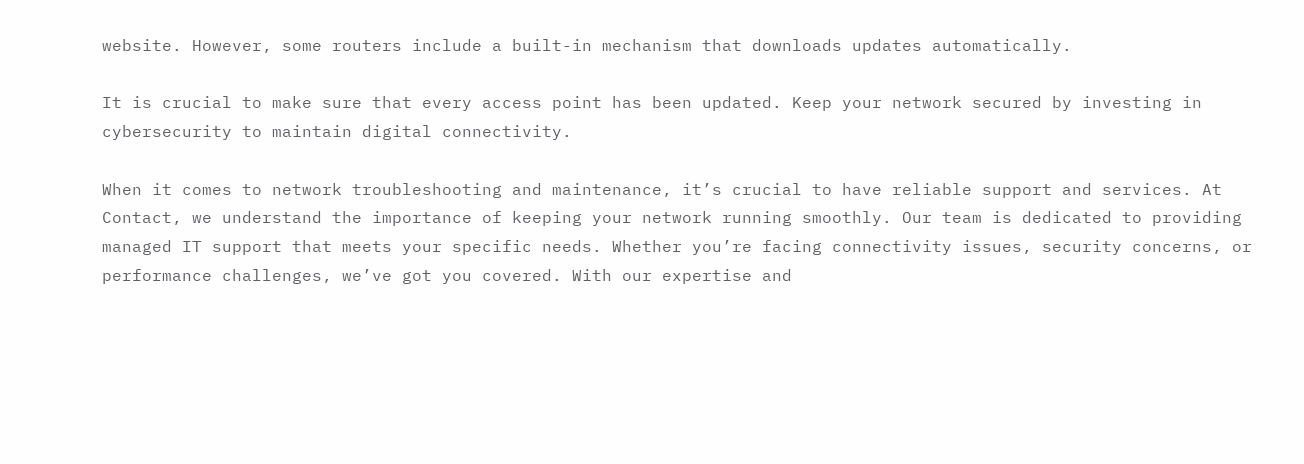website. However, some routers include a built-in mechanism that downloads updates automatically.

It is crucial to make sure that every access point has been updated. Keep your network secured by investing in cybersecurity to maintain digital connectivity.

When it comes to network troubleshooting and maintenance, it’s crucial to have reliable support and services. At Contact, we understand the importance of keeping your network running smoothly. Our team is dedicated to providing managed IT support that meets your specific needs. Whether you’re facing connectivity issues, security concerns, or performance challenges, we’ve got you covered. With our expertise and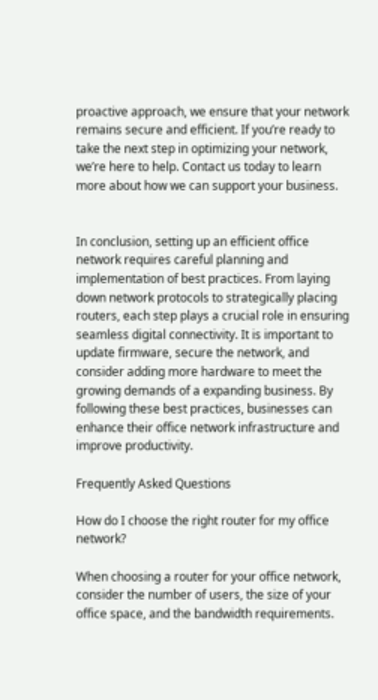proactive approach, we ensure that your network remains secure and efficient. If you’re ready to take the next step in optimizing your network, we’re here to help. Contact us today to learn more about how we can support your business.


In conclusion, setting up an efficient office network requires careful planning and implementation of best practices. From laying down network protocols to strategically placing routers, each step plays a crucial role in ensuring seamless digital connectivity. It is important to update firmware, secure the network, and consider adding more hardware to meet the growing demands of a expanding business. By following these best practices, businesses can enhance their office network infrastructure and improve productivity.

Frequently Asked Questions

How do I choose the right router for my office network?

When choosing a router for your office network, consider the number of users, the size of your office space, and the bandwidth requirements.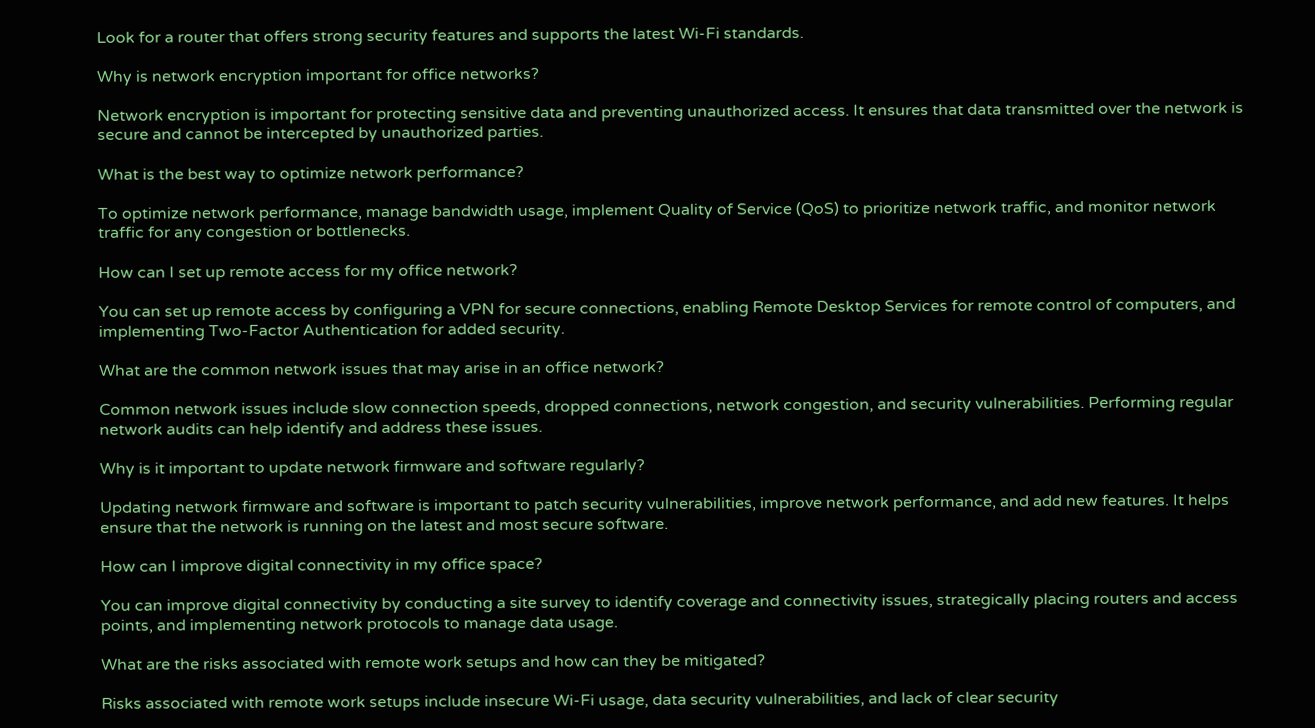Look for a router that offers strong security features and supports the latest Wi-Fi standards.

Why is network encryption important for office networks?

Network encryption is important for protecting sensitive data and preventing unauthorized access. It ensures that data transmitted over the network is secure and cannot be intercepted by unauthorized parties.

What is the best way to optimize network performance?

To optimize network performance, manage bandwidth usage, implement Quality of Service (QoS) to prioritize network traffic, and monitor network traffic for any congestion or bottlenecks.

How can I set up remote access for my office network?

You can set up remote access by configuring a VPN for secure connections, enabling Remote Desktop Services for remote control of computers, and implementing Two-Factor Authentication for added security.

What are the common network issues that may arise in an office network?

Common network issues include slow connection speeds, dropped connections, network congestion, and security vulnerabilities. Performing regular network audits can help identify and address these issues.

Why is it important to update network firmware and software regularly?

Updating network firmware and software is important to patch security vulnerabilities, improve network performance, and add new features. It helps ensure that the network is running on the latest and most secure software.

How can I improve digital connectivity in my office space?

You can improve digital connectivity by conducting a site survey to identify coverage and connectivity issues, strategically placing routers and access points, and implementing network protocols to manage data usage.

What are the risks associated with remote work setups and how can they be mitigated?

Risks associated with remote work setups include insecure Wi-Fi usage, data security vulnerabilities, and lack of clear security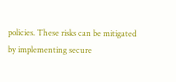policies. These risks can be mitigated by implementing secure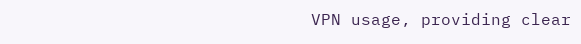VPN usage, providing clear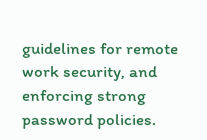guidelines for remote work security, and enforcing strong password policies.